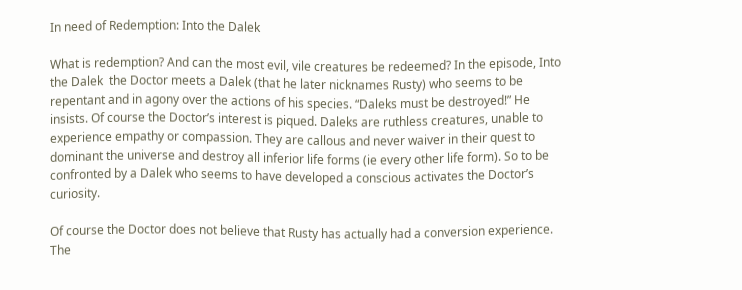In need of Redemption: Into the Dalek

What is redemption? And can the most evil, vile creatures be redeemed? In the episode, Into the Dalek  the Doctor meets a Dalek (that he later nicknames Rusty) who seems to be repentant and in agony over the actions of his species. “Daleks must be destroyed!” He insists. Of course the Doctor’s interest is piqued. Daleks are ruthless creatures, unable to experience empathy or compassion. They are callous and never waiver in their quest to dominant the universe and destroy all inferior life forms (ie every other life form). So to be confronted by a Dalek who seems to have developed a conscious activates the Doctor’s curiosity.

Of course the Doctor does not believe that Rusty has actually had a conversion experience. The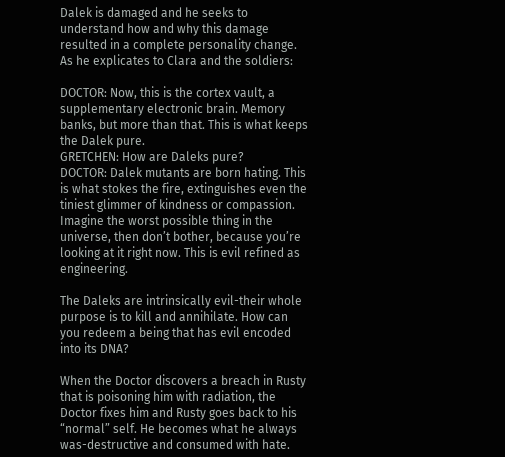Dalek is damaged and he seeks to understand how and why this damage resulted in a complete personality change. As he explicates to Clara and the soldiers:

DOCTOR: Now, this is the cortex vault, a supplementary electronic brain. Memory banks, but more than that. This is what keeps the Dalek pure.
GRETCHEN: How are Daleks pure?
DOCTOR: Dalek mutants are born hating. This is what stokes the fire, extinguishes even the tiniest glimmer of kindness or compassion. Imagine the worst possible thing in the universe, then don’t bother, because you’re looking at it right now. This is evil refined as engineering.

The Daleks are intrinsically evil-their whole purpose is to kill and annihilate. How can you redeem a being that has evil encoded into its DNA?

When the Doctor discovers a breach in Rusty that is poisoning him with radiation, the Doctor fixes him and Rusty goes back to his “normal” self. He becomes what he always was-destructive and consumed with hate.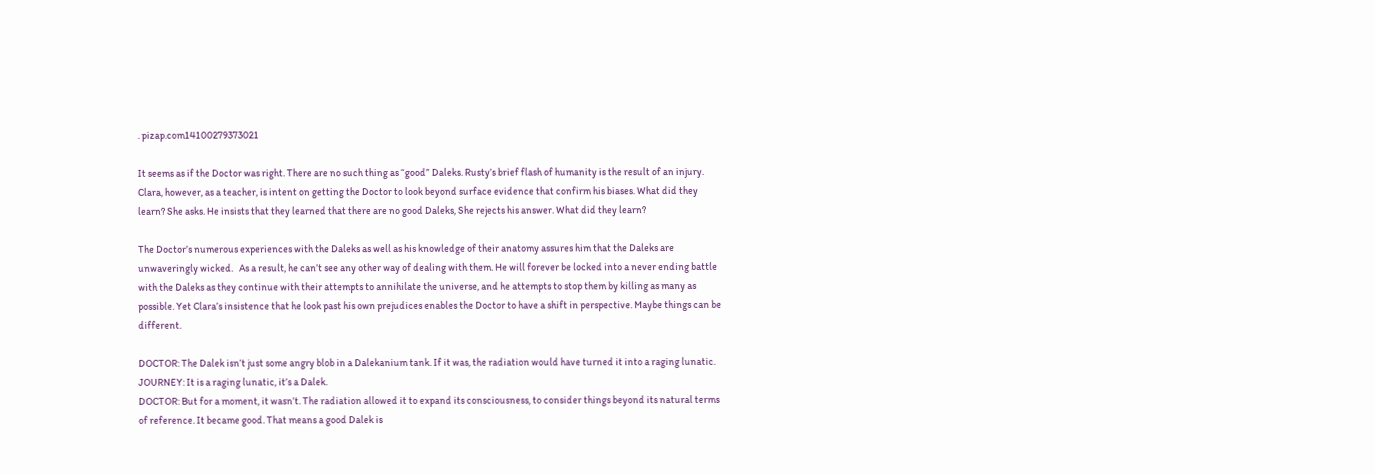. pizap.com14100279373021

It seems as if the Doctor was right. There are no such thing as “good” Daleks. Rusty’s brief flash of humanity is the result of an injury. Clara, however, as a teacher, is intent on getting the Doctor to look beyond surface evidence that confirm his biases. What did they learn? She asks. He insists that they learned that there are no good Daleks, She rejects his answer. What did they learn?

The Doctor’s numerous experiences with the Daleks as well as his knowledge of their anatomy assures him that the Daleks are unwaveringly wicked.   As a result, he can’t see any other way of dealing with them. He will forever be locked into a never ending battle with the Daleks as they continue with their attempts to annihilate the universe, and he attempts to stop them by killing as many as possible. Yet Clara’s insistence that he look past his own prejudices enables the Doctor to have a shift in perspective. Maybe things can be different.

DOCTOR: The Dalek isn’t just some angry blob in a Dalekanium tank. If it was, the radiation would have turned it into a raging lunatic.
JOURNEY: It is a raging lunatic, it’s a Dalek.
DOCTOR: But for a moment, it wasn’t. The radiation allowed it to expand its consciousness, to consider things beyond its natural terms of reference. It became good. That means a good Dalek is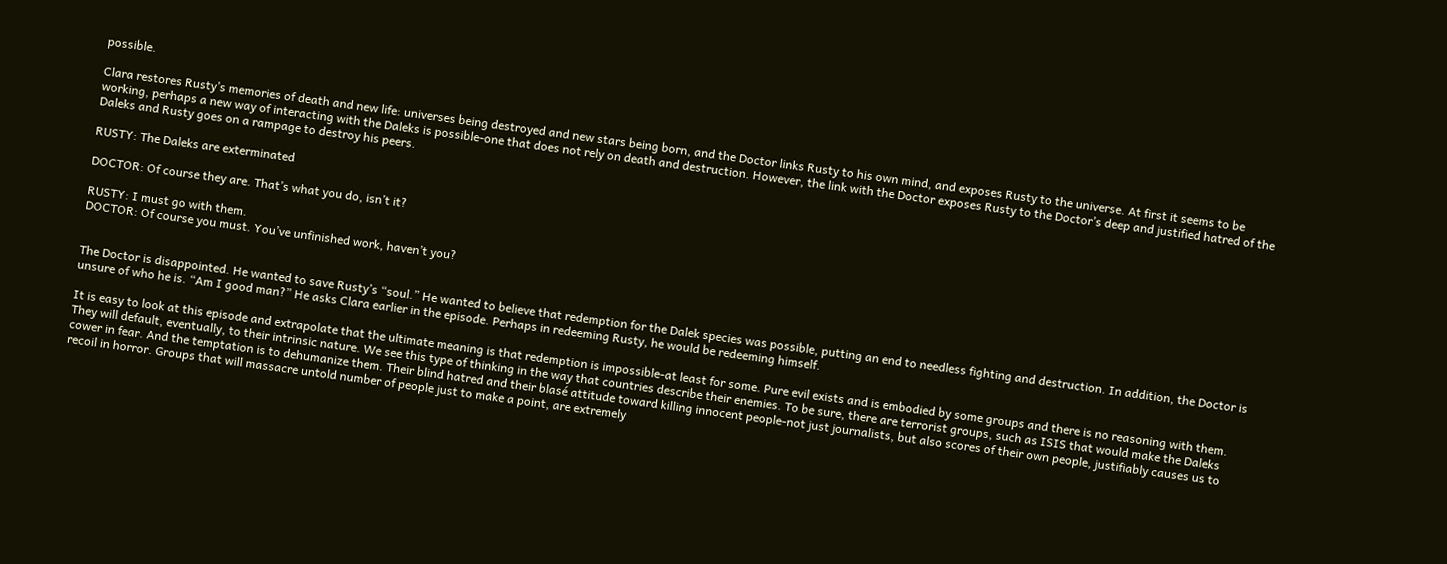possible.

Clara restores Rusty’s memories of death and new life: universes being destroyed and new stars being born, and the Doctor links Rusty to his own mind, and exposes Rusty to the universe. At first it seems to be working, perhaps a new way of interacting with the Daleks is possible-one that does not rely on death and destruction. However, the link with the Doctor exposes Rusty to the Doctor’s deep and justified hatred of the Daleks and Rusty goes on a rampage to destroy his peers.

RUSTY: The Daleks are exterminated

DOCTOR: Of course they are. That’s what you do, isn’t it?

RUSTY: I must go with them.
DOCTOR: Of course you must. You’ve unfinished work, haven’t you?


The Doctor is disappointed. He wanted to save Rusty’s “soul.” He wanted to believe that redemption for the Dalek species was possible, putting an end to needless fighting and destruction. In addition, the Doctor is unsure of who he is. “Am I good man?” He asks Clara earlier in the episode. Perhaps in redeeming Rusty, he would be redeeming himself.

It is easy to look at this episode and extrapolate that the ultimate meaning is that redemption is impossible-at least for some. Pure evil exists and is embodied by some groups and there is no reasoning with them. They will default, eventually, to their intrinsic nature. We see this type of thinking in the way that countries describe their enemies. To be sure, there are terrorist groups, such as ISIS that would make the Daleks cower in fear. And the temptation is to dehumanize them. Their blind hatred and their blasé attitude toward killing innocent people-not just journalists, but also scores of their own people, justifiably causes us to recoil in horror. Groups that will massacre untold number of people just to make a point, are extremely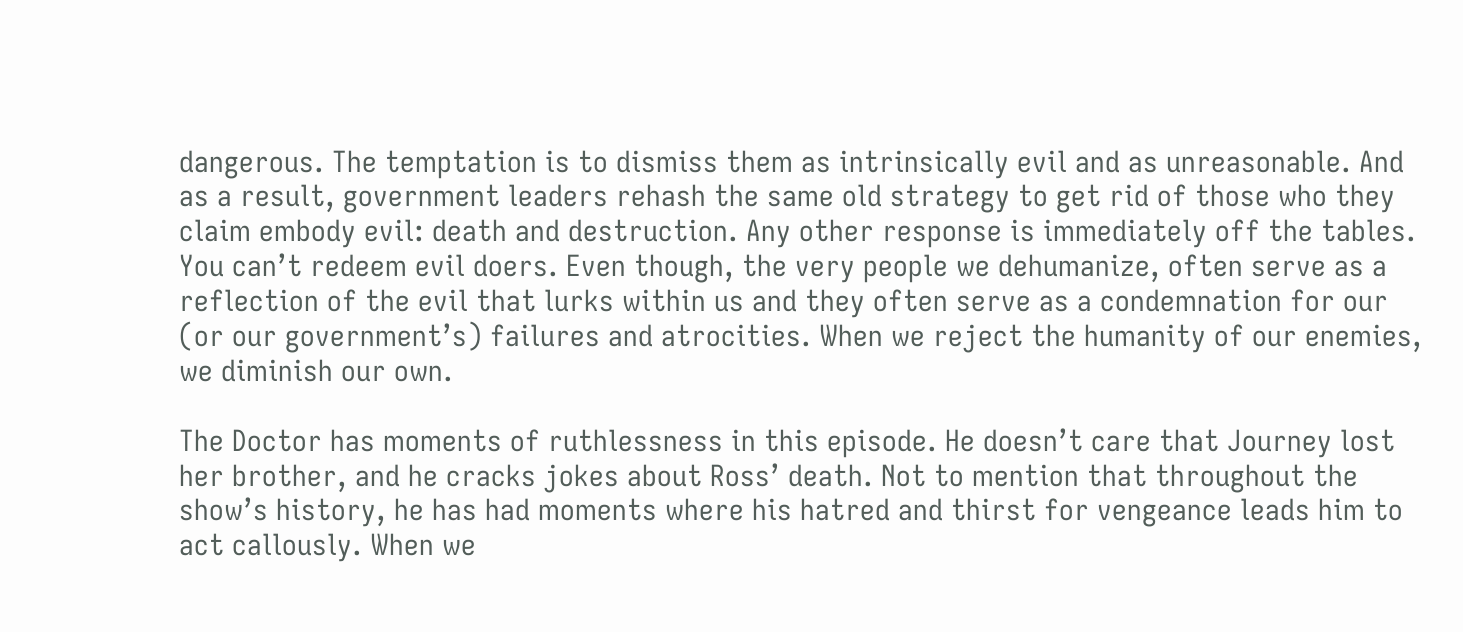dangerous. The temptation is to dismiss them as intrinsically evil and as unreasonable. And as a result, government leaders rehash the same old strategy to get rid of those who they claim embody evil: death and destruction. Any other response is immediately off the tables. You can’t redeem evil doers. Even though, the very people we dehumanize, often serve as a reflection of the evil that lurks within us and they often serve as a condemnation for our (or our government’s) failures and atrocities. When we reject the humanity of our enemies, we diminish our own.

The Doctor has moments of ruthlessness in this episode. He doesn’t care that Journey lost her brother, and he cracks jokes about Ross’ death. Not to mention that throughout the show’s history, he has had moments where his hatred and thirst for vengeance leads him to act callously. When we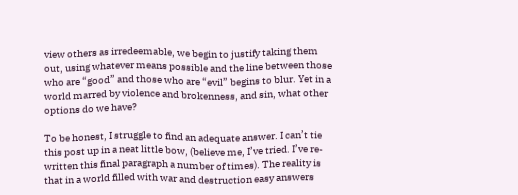view others as irredeemable, we begin to justify taking them out, using whatever means possible and the line between those who are “good” and those who are “evil” begins to blur. Yet in a world marred by violence and brokenness, and sin, what other options do we have?

To be honest, I struggle to find an adequate answer. I can’t tie this post up in a neat little bow, (believe me, I’ve tried. I’ve re-written this final paragraph a number of times). The reality is that in a world filled with war and destruction easy answers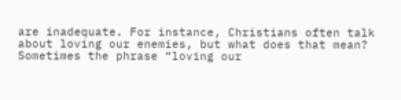are inadequate. For instance, Christians often talk about loving our enemies, but what does that mean? Sometimes the phrase “loving our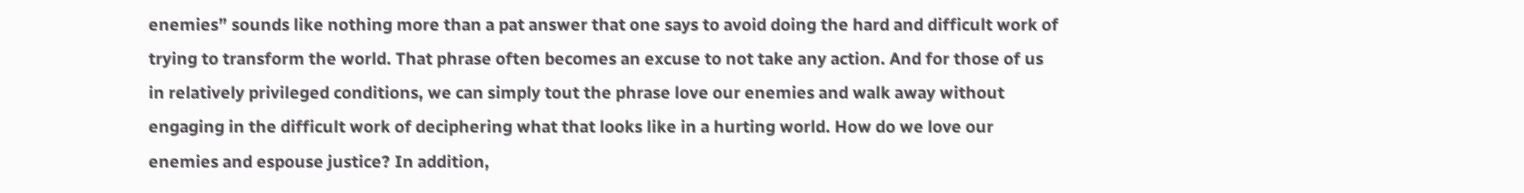enemies” sounds like nothing more than a pat answer that one says to avoid doing the hard and difficult work of trying to transform the world. That phrase often becomes an excuse to not take any action. And for those of us in relatively privileged conditions, we can simply tout the phrase love our enemies and walk away without engaging in the difficult work of deciphering what that looks like in a hurting world. How do we love our enemies and espouse justice? In addition,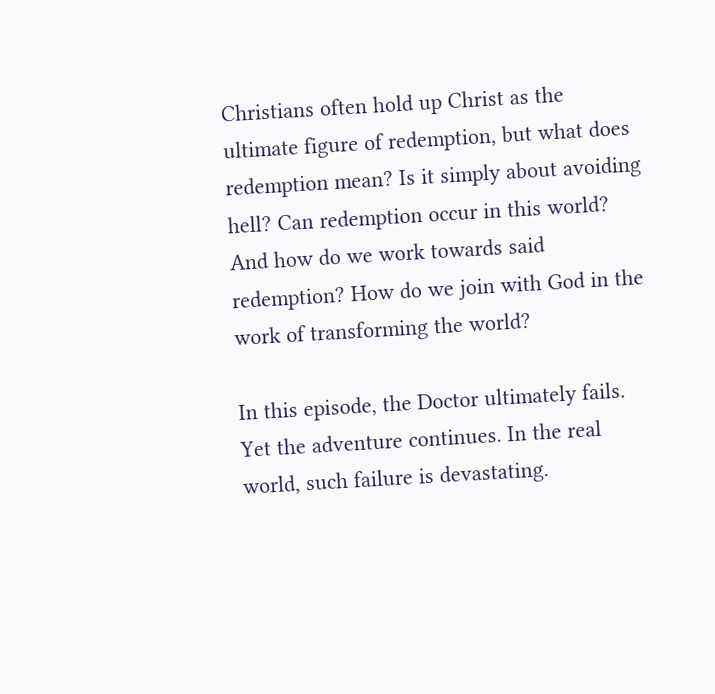Christians often hold up Christ as the ultimate figure of redemption, but what does redemption mean? Is it simply about avoiding hell? Can redemption occur in this world? And how do we work towards said redemption? How do we join with God in the work of transforming the world?

In this episode, the Doctor ultimately fails. Yet the adventure continues. In the real world, such failure is devastating.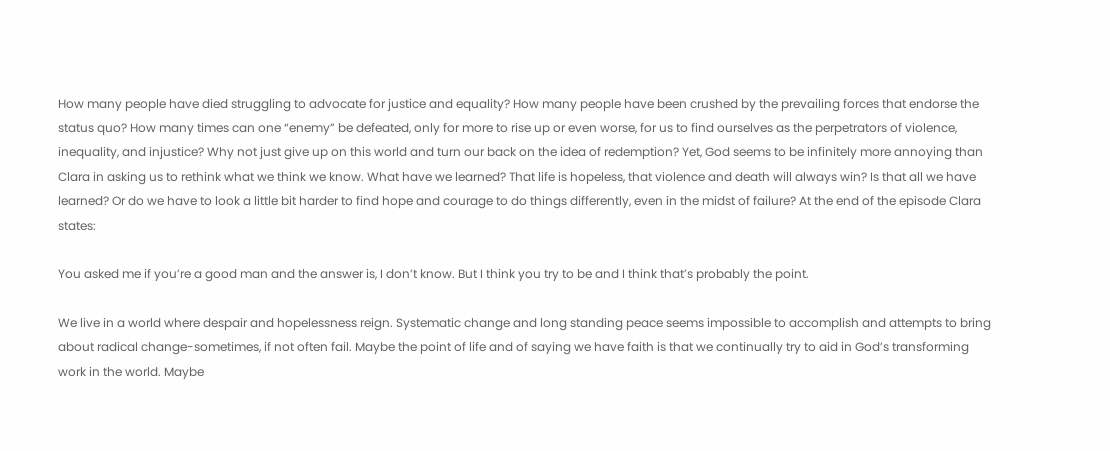How many people have died struggling to advocate for justice and equality? How many people have been crushed by the prevailing forces that endorse the status quo? How many times can one “enemy” be defeated, only for more to rise up or even worse, for us to find ourselves as the perpetrators of violence, inequality, and injustice? Why not just give up on this world and turn our back on the idea of redemption? Yet, God seems to be infinitely more annoying than Clara in asking us to rethink what we think we know. What have we learned? That life is hopeless, that violence and death will always win? Is that all we have learned? Or do we have to look a little bit harder to find hope and courage to do things differently, even in the midst of failure? At the end of the episode Clara states:

You asked me if you’re a good man and the answer is, I don’t know. But I think you try to be and I think that’s probably the point.

We live in a world where despair and hopelessness reign. Systematic change and long standing peace seems impossible to accomplish and attempts to bring about radical change-sometimes, if not often fail. Maybe the point of life and of saying we have faith is that we continually try to aid in God’s transforming work in the world. Maybe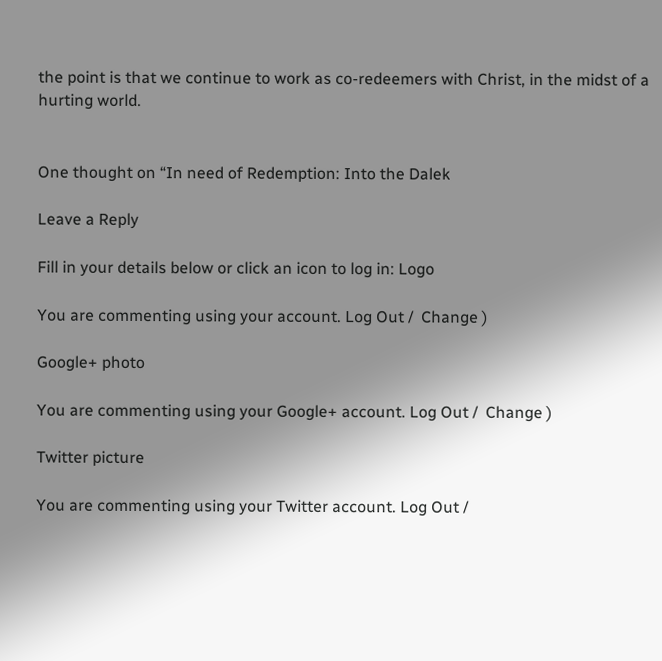the point is that we continue to work as co-redeemers with Christ, in the midst of a hurting world.


One thought on “In need of Redemption: Into the Dalek

Leave a Reply

Fill in your details below or click an icon to log in: Logo

You are commenting using your account. Log Out /  Change )

Google+ photo

You are commenting using your Google+ account. Log Out /  Change )

Twitter picture

You are commenting using your Twitter account. Log Out /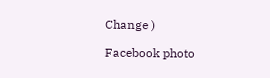Change )

Facebook photo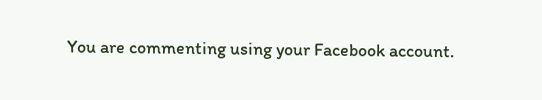You are commenting using your Facebook account.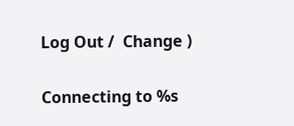Log Out /  Change )

Connecting to %s